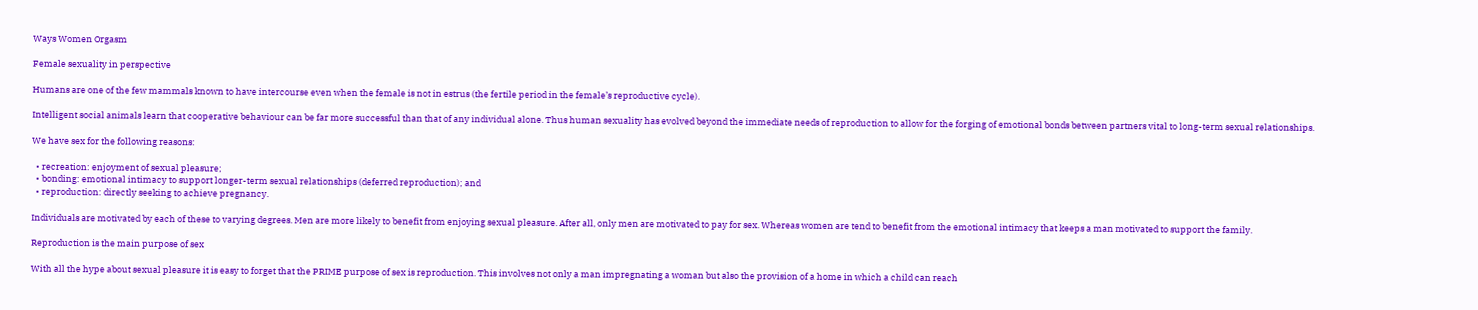Ways Women Orgasm

Female sexuality in perspective

Humans are one of the few mammals known to have intercourse even when the female is not in estrus (the fertile period in the female’s reproductive cycle).

Intelligent social animals learn that cooperative behaviour can be far more successful than that of any individual alone. Thus human sexuality has evolved beyond the immediate needs of reproduction to allow for the forging of emotional bonds between partners vital to long-term sexual relationships.

We have sex for the following reasons:

  • recreation: enjoyment of sexual pleasure;
  • bonding: emotional intimacy to support longer-term sexual relationships (deferred reproduction); and
  • reproduction: directly seeking to achieve pregnancy.

Individuals are motivated by each of these to varying degrees. Men are more likely to benefit from enjoying sexual pleasure. After all, only men are motivated to pay for sex. Whereas women are tend to benefit from the emotional intimacy that keeps a man motivated to support the family.

Reproduction is the main purpose of sex

With all the hype about sexual pleasure it is easy to forget that the PRIME purpose of sex is reproduction. This involves not only a man impregnating a woman but also the provision of a home in which a child can reach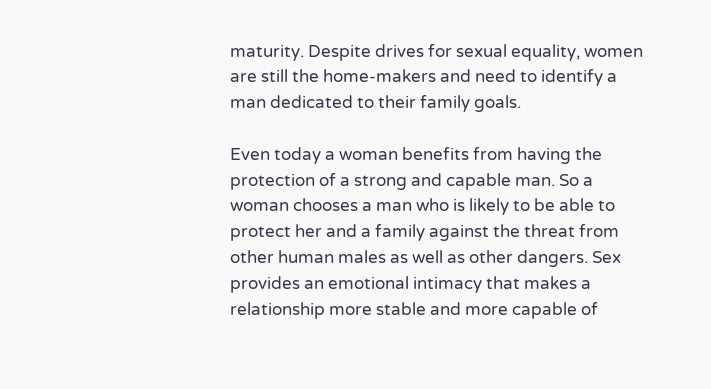maturity. Despite drives for sexual equality, women are still the home-makers and need to identify a man dedicated to their family goals.

Even today a woman benefits from having the protection of a strong and capable man. So a woman chooses a man who is likely to be able to protect her and a family against the threat from other human males as well as other dangers. Sex provides an emotional intimacy that makes a relationship more stable and more capable of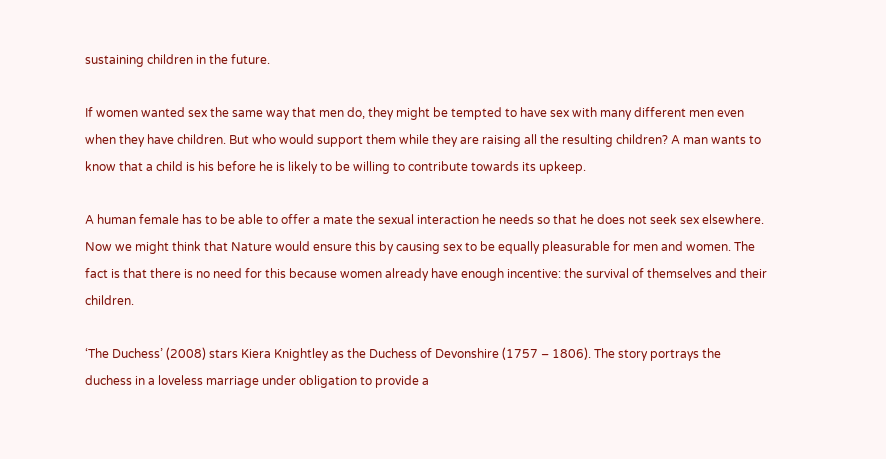sustaining children in the future.

If women wanted sex the same way that men do, they might be tempted to have sex with many different men even when they have children. But who would support them while they are raising all the resulting children? A man wants to know that a child is his before he is likely to be willing to contribute towards its upkeep.

A human female has to be able to offer a mate the sexual interaction he needs so that he does not seek sex elsewhere. Now we might think that Nature would ensure this by causing sex to be equally pleasurable for men and women. The fact is that there is no need for this because women already have enough incentive: the survival of themselves and their children.

‘The Duchess’ (2008) stars Kiera Knightley as the Duchess of Devonshire (1757 – 1806). The story portrays the duchess in a loveless marriage under obligation to provide a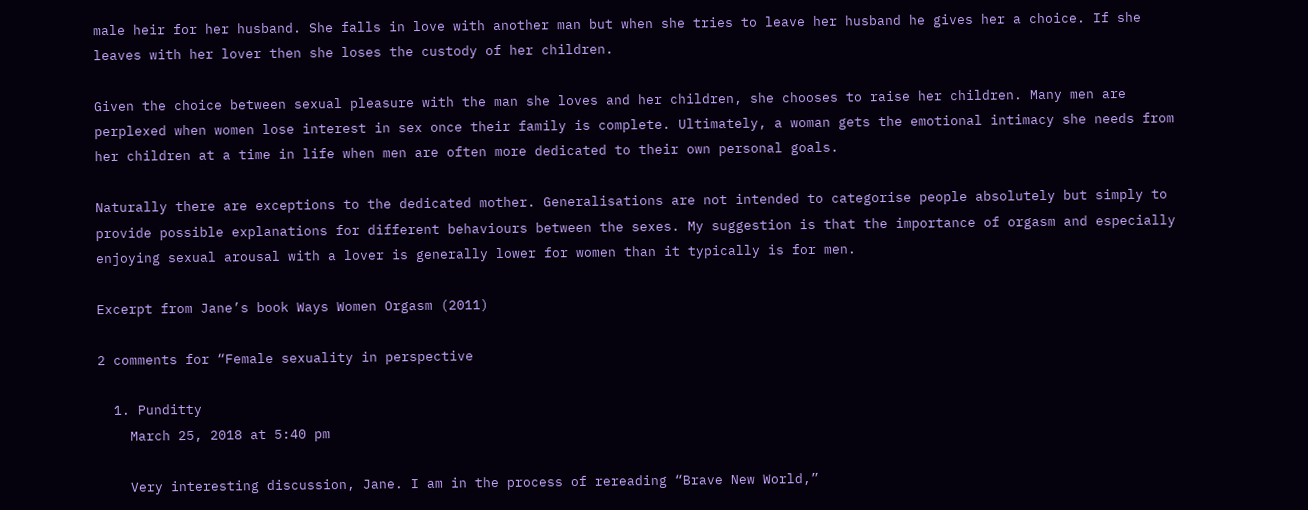male heir for her husband. She falls in love with another man but when she tries to leave her husband he gives her a choice. If she leaves with her lover then she loses the custody of her children.

Given the choice between sexual pleasure with the man she loves and her children, she chooses to raise her children. Many men are perplexed when women lose interest in sex once their family is complete. Ultimately, a woman gets the emotional intimacy she needs from her children at a time in life when men are often more dedicated to their own personal goals.

Naturally there are exceptions to the dedicated mother. Generalisations are not intended to categorise people absolutely but simply to provide possible explanations for different behaviours between the sexes. My suggestion is that the importance of orgasm and especially enjoying sexual arousal with a lover is generally lower for women than it typically is for men.

Excerpt from Jane’s book Ways Women Orgasm (2011)

2 comments for “Female sexuality in perspective

  1. Punditty
    March 25, 2018 at 5:40 pm

    Very interesting discussion, Jane. I am in the process of rereading “Brave New World,”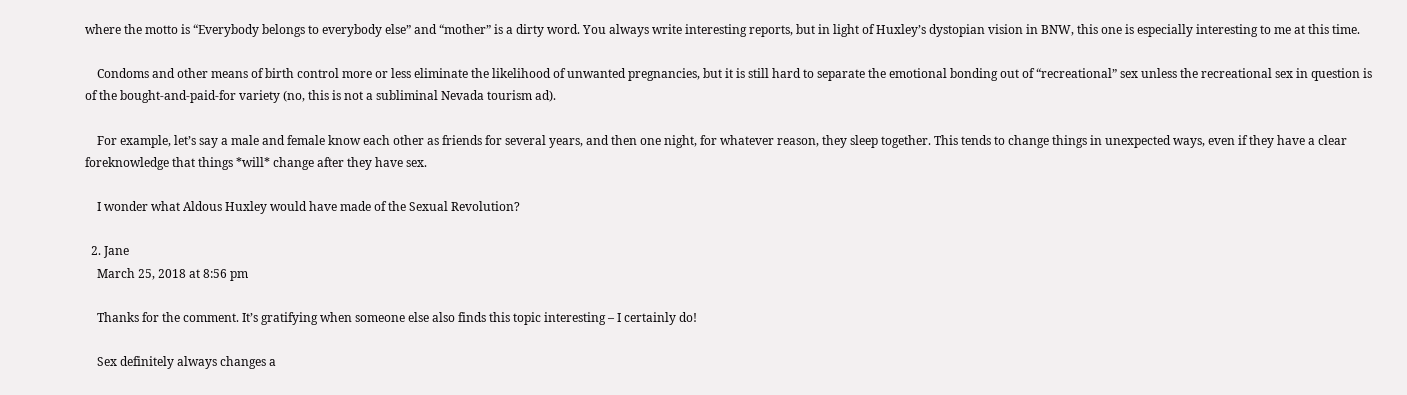where the motto is “Everybody belongs to everybody else” and “mother” is a dirty word. You always write interesting reports, but in light of Huxley’s dystopian vision in BNW, this one is especially interesting to me at this time.

    Condoms and other means of birth control more or less eliminate the likelihood of unwanted pregnancies, but it is still hard to separate the emotional bonding out of “recreational” sex unless the recreational sex in question is of the bought-and-paid-for variety (no, this is not a subliminal Nevada tourism ad).

    For example, let’s say a male and female know each other as friends for several years, and then one night, for whatever reason, they sleep together. This tends to change things in unexpected ways, even if they have a clear foreknowledge that things *will* change after they have sex.

    I wonder what Aldous Huxley would have made of the Sexual Revolution?

  2. Jane
    March 25, 2018 at 8:56 pm

    Thanks for the comment. It’s gratifying when someone else also finds this topic interesting – I certainly do!

    Sex definitely always changes a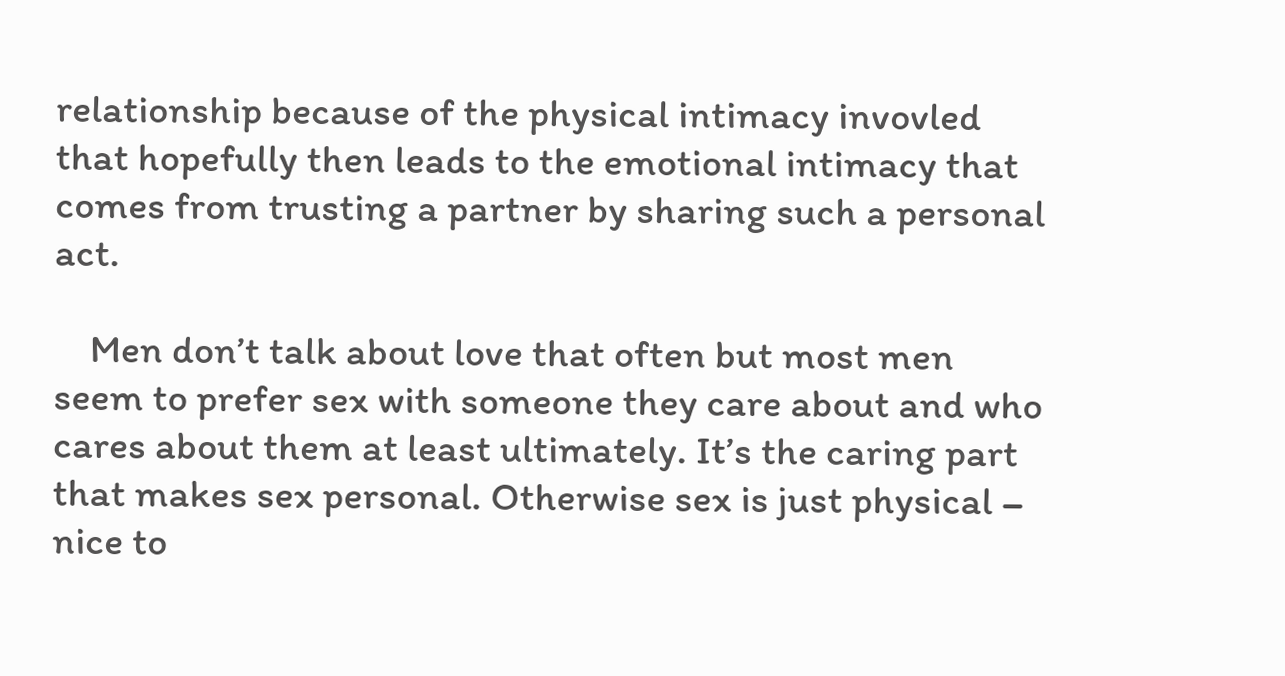relationship because of the physical intimacy invovled that hopefully then leads to the emotional intimacy that comes from trusting a partner by sharing such a personal act.

    Men don’t talk about love that often but most men seem to prefer sex with someone they care about and who cares about them at least ultimately. It’s the caring part that makes sex personal. Otherwise sex is just physical – nice to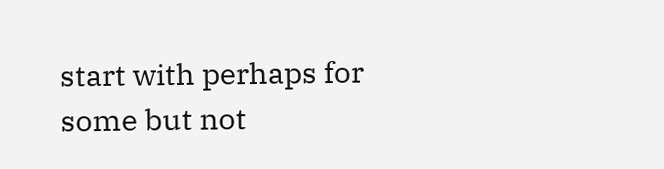start with perhaps for some but not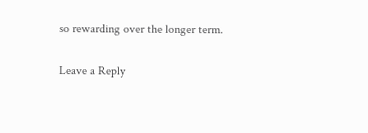so rewarding over the longer term.

Leave a Reply